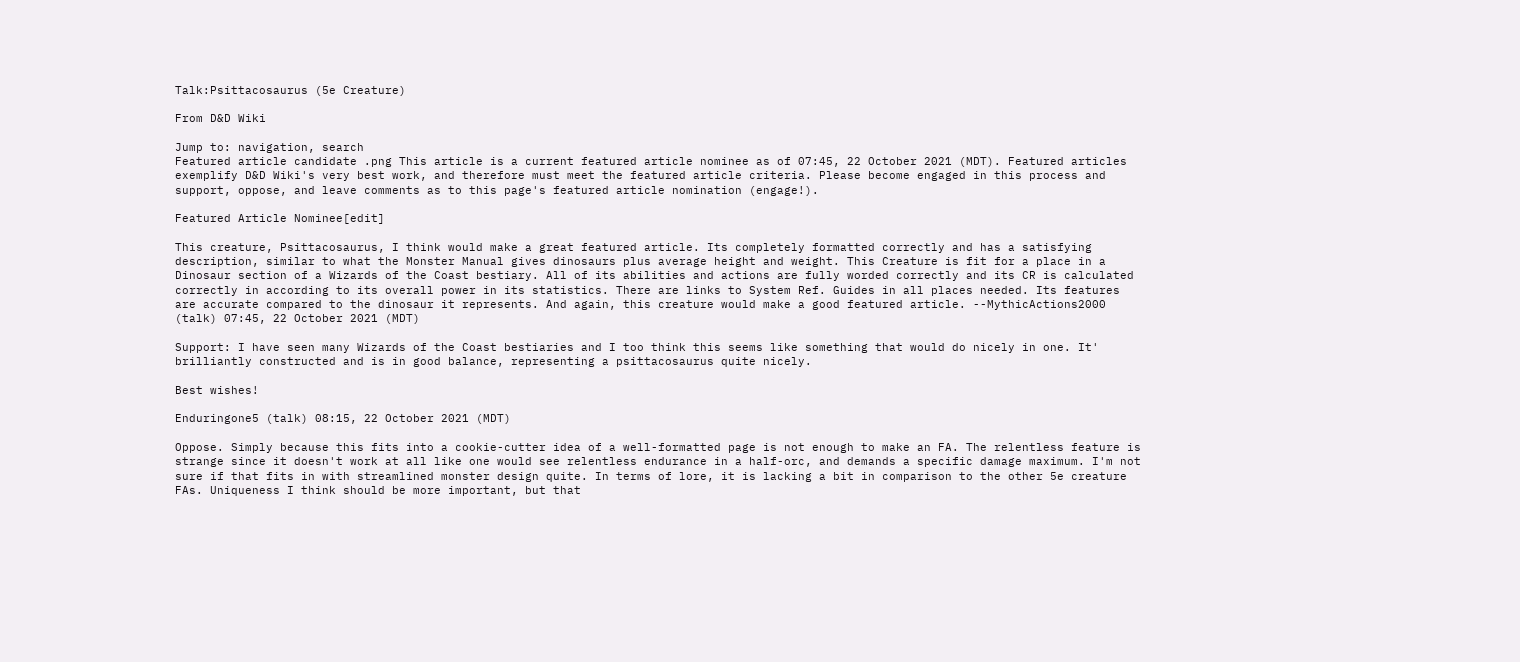Talk:Psittacosaurus (5e Creature)

From D&D Wiki

Jump to: navigation, search
Featured article candidate .png This article is a current featured article nominee as of 07:45, 22 October 2021 (MDT). Featured articles exemplify D&D Wiki's very best work, and therefore must meet the featured article criteria. Please become engaged in this process and support, oppose, and leave comments as to this page's featured article nomination (engage!).

Featured Article Nominee[edit]

This creature, Psittacosaurus, I think would make a great featured article. Its completely formatted correctly and has a satisfying description, similar to what the Monster Manual gives dinosaurs plus average height and weight. This Creature is fit for a place in a Dinosaur section of a Wizards of the Coast bestiary. All of its abilities and actions are fully worded correctly and its CR is calculated correctly in according to its overall power in its statistics. There are links to System Ref. Guides in all places needed. Its features are accurate compared to the dinosaur it represents. And again, this creature would make a good featured article. --MythicActions2000 (talk) 07:45, 22 October 2021 (MDT)

Support: I have seen many Wizards of the Coast bestiaries and I too think this seems like something that would do nicely in one. It' brilliantly constructed and is in good balance, representing a psittacosaurus quite nicely.

Best wishes!

Enduringone5 (talk) 08:15, 22 October 2021 (MDT)

Oppose. Simply because this fits into a cookie-cutter idea of a well-formatted page is not enough to make an FA. The relentless feature is strange since it doesn't work at all like one would see relentless endurance in a half-orc, and demands a specific damage maximum. I'm not sure if that fits in with streamlined monster design quite. In terms of lore, it is lacking a bit in comparison to the other 5e creature FAs. Uniqueness I think should be more important, but that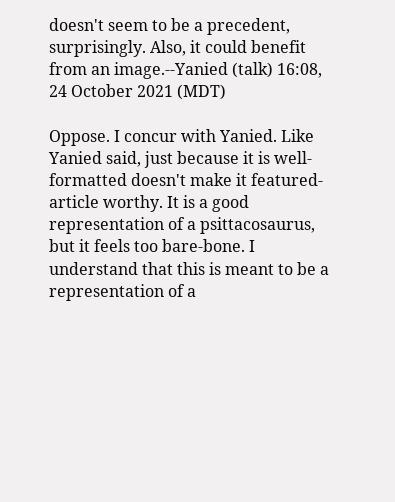doesn't seem to be a precedent, surprisingly. Also, it could benefit from an image.--Yanied (talk) 16:08, 24 October 2021 (MDT)

Oppose. I concur with Yanied. Like Yanied said, just because it is well-formatted doesn't make it featured-article worthy. It is a good representation of a psittacosaurus, but it feels too bare-bone. I understand that this is meant to be a representation of a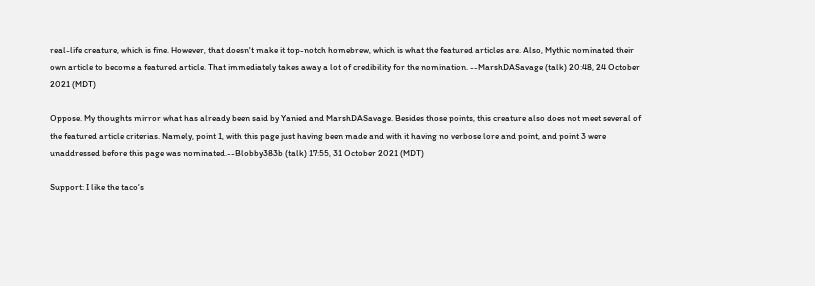real-life creature, which is fine. However, that doesn't make it top-notch homebrew, which is what the featured articles are. Also, Mythic nominated their own article to become a featured article. That immediately takes away a lot of credibility for the nomination. --MarshDASavage (talk) 20:48, 24 October 2021 (MDT)

Oppose. My thoughts mirror what has already been said by Yanied and MarshDASavage. Besides those points, this creature also does not meet several of the featured article criterias. Namely, point 1, with this page just having been made and with it having no verbose lore and point, and point 3 were unaddressed before this page was nominated.--Blobby383b (talk) 17:55, 31 October 2021 (MDT)

Support: I like the taco's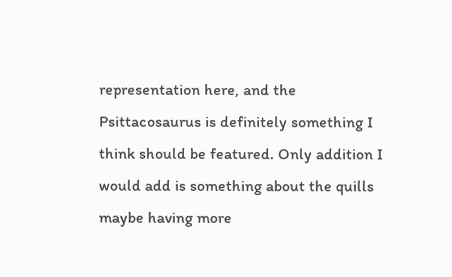representation here, and the Psittacosaurus is definitely something I think should be featured. Only addition I would add is something about the quills maybe having more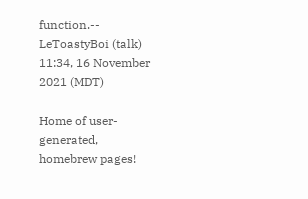function.-- LeToastyBoi (talk) 11:34, 16 November 2021 (MDT)

Home of user-generated,
homebrew pages!